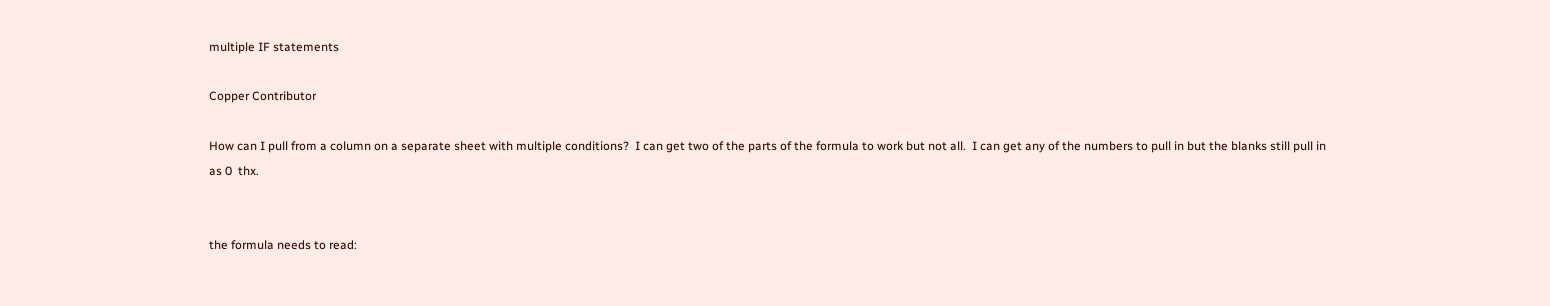multiple IF statements

Copper Contributor

How can I pull from a column on a separate sheet with multiple conditions?  I can get two of the parts of the formula to work but not all.  I can get any of the numbers to pull in but the blanks still pull in as 0  thx.


the formula needs to read: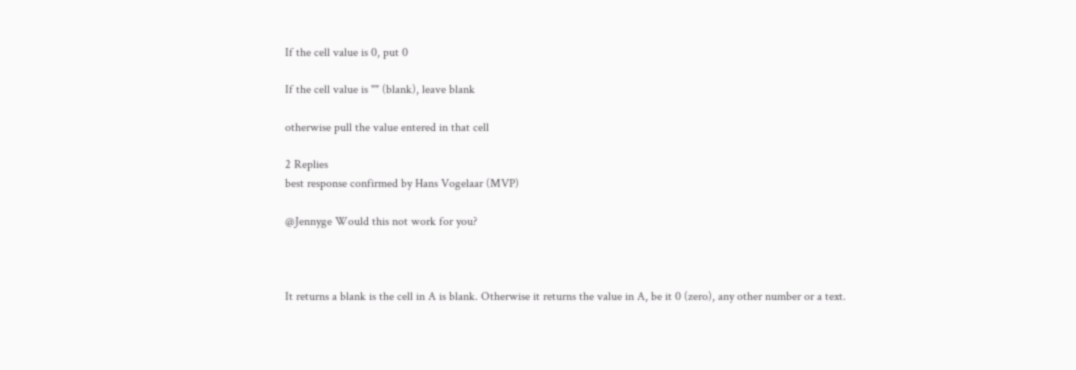If the cell value is 0, put 0

If the cell value is "" (blank), leave blank

otherwise pull the value entered in that cell

2 Replies
best response confirmed by Hans Vogelaar (MVP)

@Jennyge Would this not work for you?



It returns a blank is the cell in A is blank. Otherwise it returns the value in A, be it 0 (zero), any other number or a text.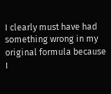I clearly must have had something wrong in my original formula because I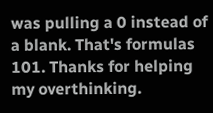was pulling a 0 instead of a blank. That's formulas 101. Thanks for helping my overthinking.